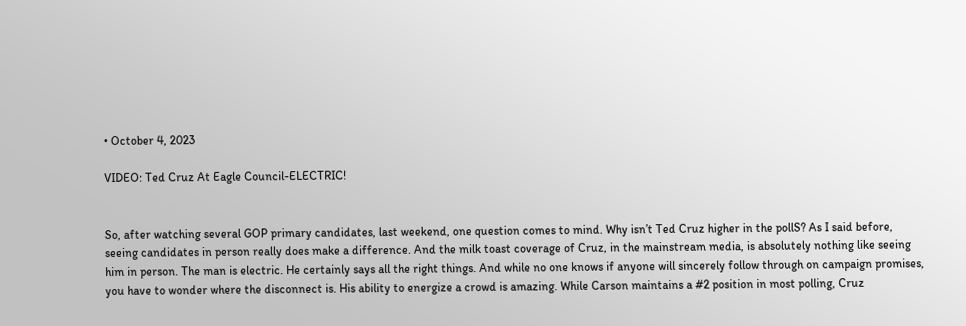• October 4, 2023

VIDEO: Ted Cruz At Eagle Council-ELECTRIC!


So, after watching several GOP primary candidates, last weekend, one question comes to mind. Why isn’t Ted Cruz higher in the pollS? As I said before, seeing candidates in person really does make a difference. And the milk toast coverage of Cruz, in the mainstream media, is absolutely nothing like seeing him in person. The man is electric. He certainly says all the right things. And while no one knows if anyone will sincerely follow through on campaign promises, you have to wonder where the disconnect is. His ability to energize a crowd is amazing. While Carson maintains a #2 position in most polling, Cruz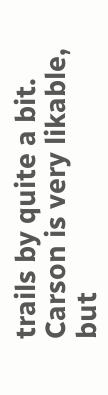trails by quite a bit. Carson is very likable, but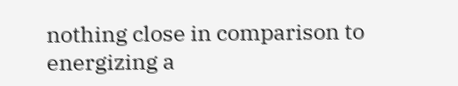nothing close in comparison to energizing a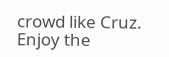crowd like Cruz. Enjoy the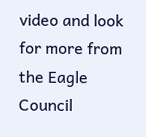video and look for more from the Eagle Council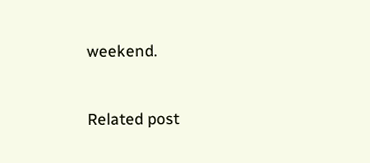weekend.


Related post